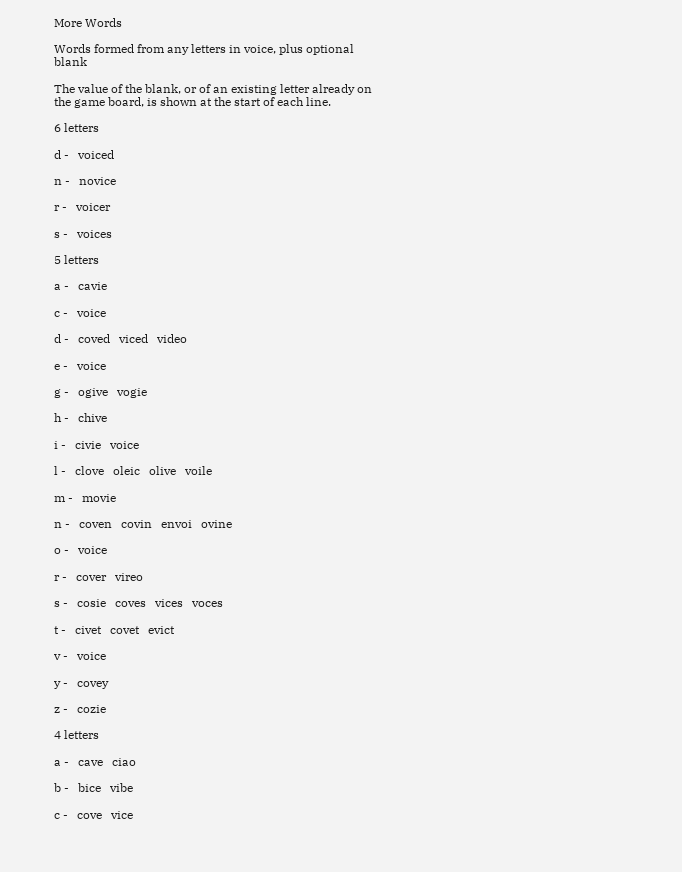More Words

Words formed from any letters in voice, plus optional blank

The value of the blank, or of an existing letter already on the game board, is shown at the start of each line.

6 letters

d -   voiced

n -   novice

r -   voicer

s -   voices

5 letters

a -   cavie

c -   voice

d -   coved   viced   video

e -   voice

g -   ogive   vogie

h -   chive

i -   civie   voice

l -   clove   oleic   olive   voile

m -   movie

n -   coven   covin   envoi   ovine

o -   voice

r -   cover   vireo

s -   cosie   coves   vices   voces

t -   civet   covet   evict

v -   voice

y -   covey

z -   cozie

4 letters

a -   cave   ciao

b -   bice   vibe

c -   cove   vice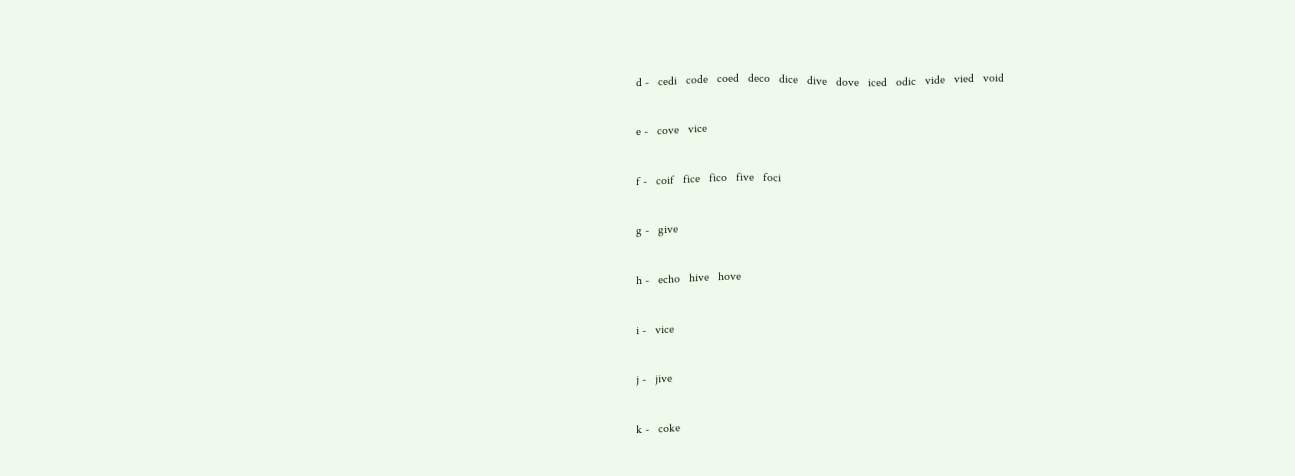d -   cedi   code   coed   deco   dice   dive   dove   iced   odic   vide   vied   void

e -   cove   vice

f -   coif   fice   fico   five   foci

g -   give

h -   echo   hive   hove

i -   vice

j -   jive

k -   coke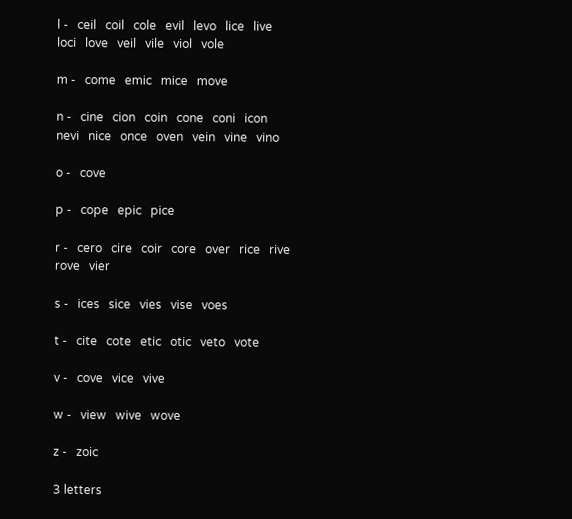l -   ceil   coil   cole   evil   levo   lice   live   loci   love   veil   vile   viol   vole

m -   come   emic   mice   move

n -   cine   cion   coin   cone   coni   icon   nevi   nice   once   oven   vein   vine   vino

o -   cove

p -   cope   epic   pice

r -   cero   cire   coir   core   over   rice   rive   rove   vier

s -   ices   sice   vies   vise   voes

t -   cite   cote   etic   otic   veto   vote

v -   cove   vice   vive

w -   view   wive   wove

z -   zoic

3 letters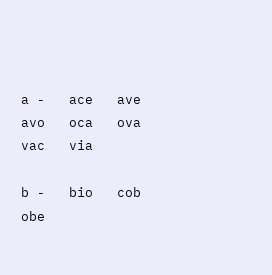a -   ace   ave   avo   oca   ova   vac   via

b -   bio   cob   obe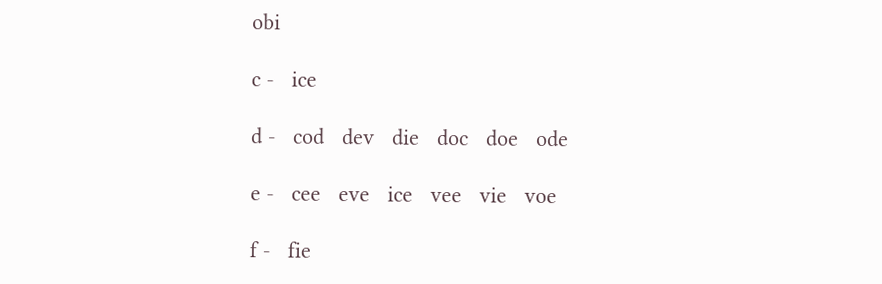obi

c -   ice

d -   cod   dev   die   doc   doe   ode

e -   cee   eve   ice   vee   vie   voe

f -   fie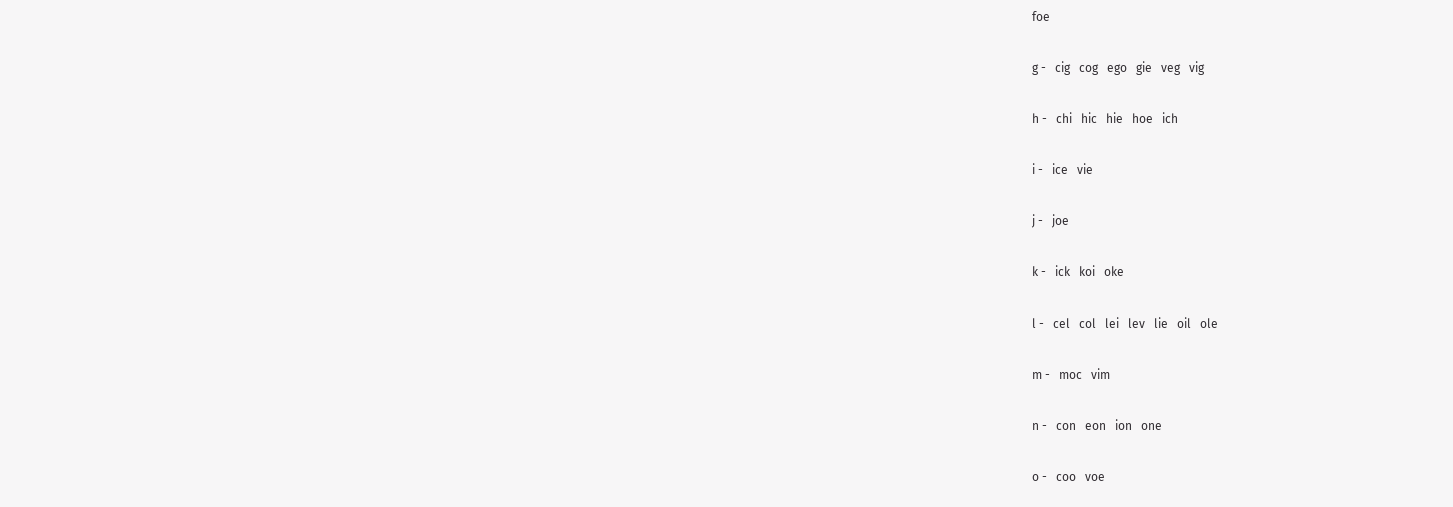foe

g -   cig   cog   ego   gie   veg   vig

h -   chi   hic   hie   hoe   ich

i -   ice   vie

j -   joe

k -   ick   koi   oke

l -   cel   col   lei   lev   lie   oil   ole

m -   moc   vim

n -   con   eon   ion   one

o -   coo   voe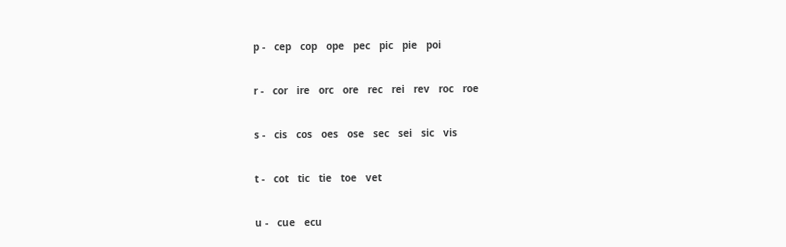p -   cep   cop   ope   pec   pic   pie   poi

r -   cor   ire   orc   ore   rec   rei   rev   roc   roe

s -   cis   cos   oes   ose   sec   sei   sic   vis

t -   cot   tic   tie   toe   vet

u -   cue   ecu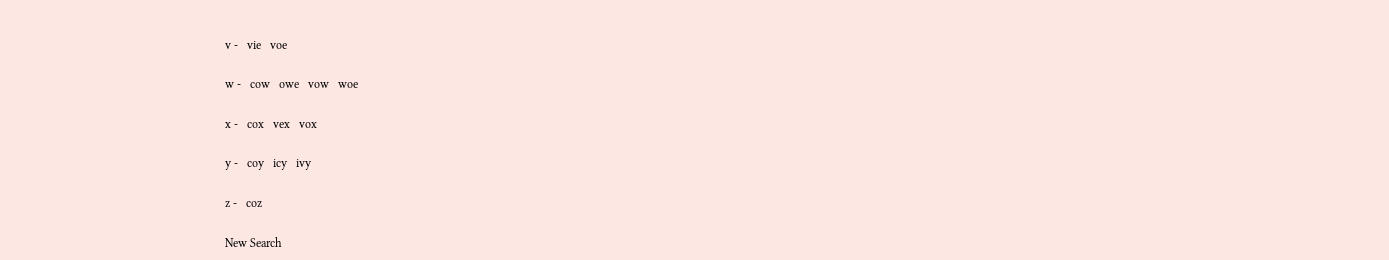v -   vie   voe

w -   cow   owe   vow   woe

x -   cox   vex   vox

y -   coy   icy   ivy

z -   coz

New Search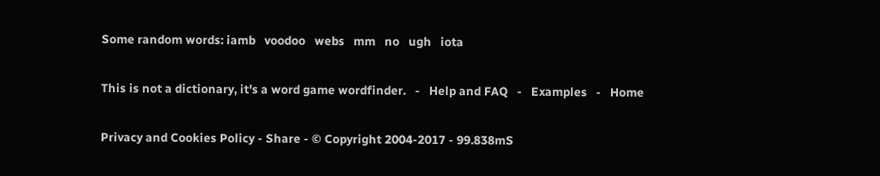Some random words: iamb   voodoo   webs   mm   no   ugh   iota

This is not a dictionary, it's a word game wordfinder.   -   Help and FAQ   -   Examples   -   Home

Privacy and Cookies Policy - Share - © Copyright 2004-2017 - 99.838mS